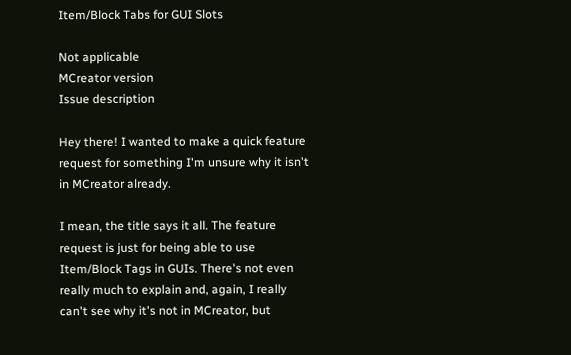Item/Block Tabs for GUI Slots

Not applicable
MCreator version
Issue description

Hey there! I wanted to make a quick feature request for something I'm unsure why it isn't in MCreator already.

I mean, the title says it all. The feature request is just for being able to use Item/Block Tags in GUIs. There's not even really much to explain and, again, I really can't see why it's not in MCreator, but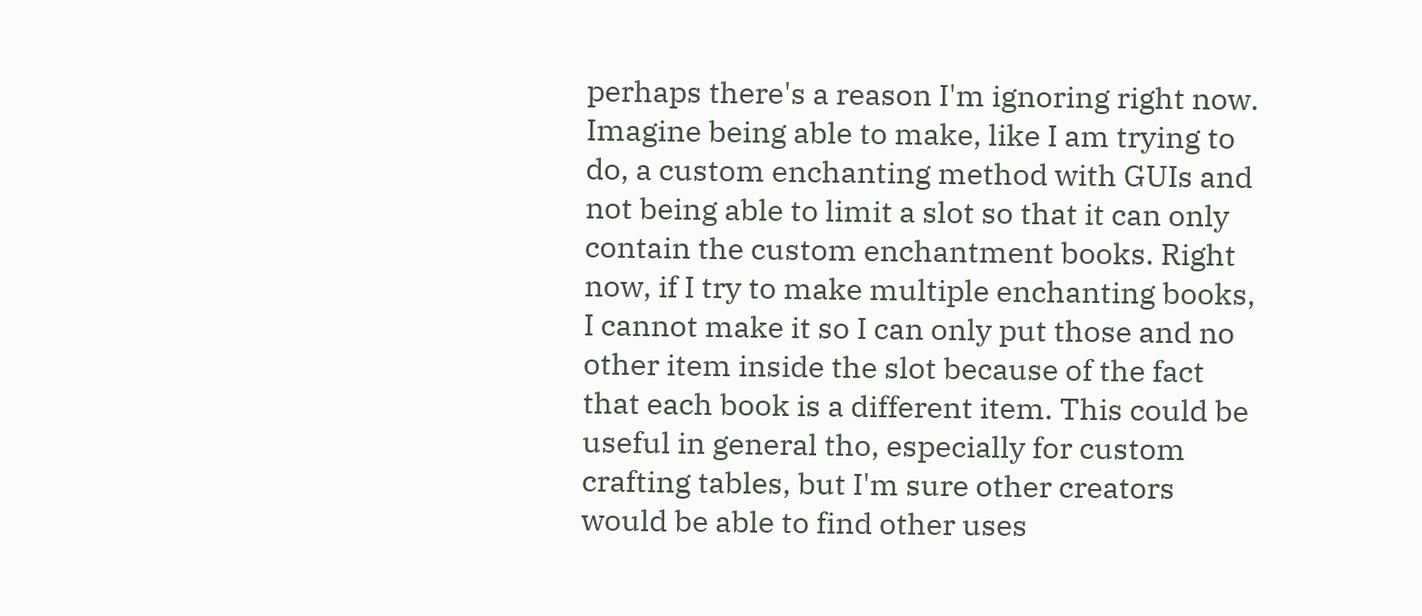perhaps there's a reason I'm ignoring right now. Imagine being able to make, like I am trying to do, a custom enchanting method with GUIs and not being able to limit a slot so that it can only contain the custom enchantment books. Right now, if I try to make multiple enchanting books, I cannot make it so I can only put those and no other item inside the slot because of the fact that each book is a different item. This could be useful in general tho, especially for custom crafting tables, but I'm sure other creators would be able to find other uses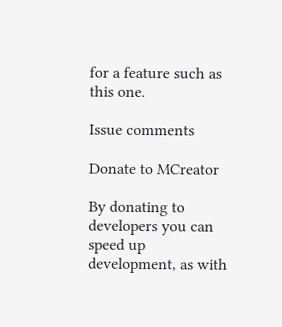for a feature such as this one.

Issue comments

Donate to MCreator

By donating to developers you can speed up development, as with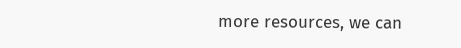more resources, we can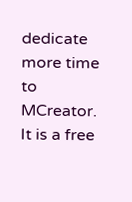dedicate more time to MCreator. It is a free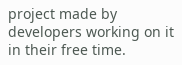project made by developers working on it in their free time.